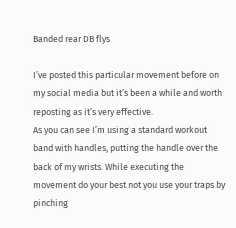Banded rear DB flys

I’ve posted this particular movement before on my social media but it’s been a while and worth reposting as it’s very effective.
As you can see I’m using a standard workout band with handles, putting the handle over the back of my wrists. While executing the movement do your best not you use your traps by pinching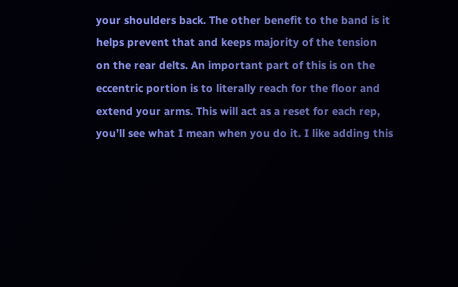your shoulders back. The other benefit to the band is it helps prevent that and keeps majority of the tension on the rear delts. An important part of this is on the eccentric portion is to literally reach for the floor and extend your arms. This will act as a reset for each rep, you’ll see what I mean when you do it. I like adding this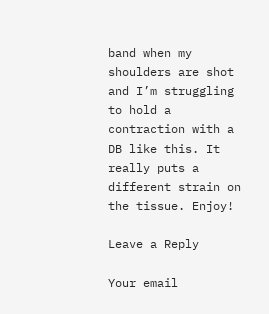band when my shoulders are shot and I’m struggling to hold a contraction with a DB like this. It really puts a different strain on the tissue. Enjoy!

Leave a Reply

Your email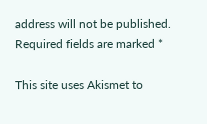address will not be published. Required fields are marked *

This site uses Akismet to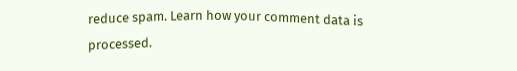reduce spam. Learn how your comment data is processed.